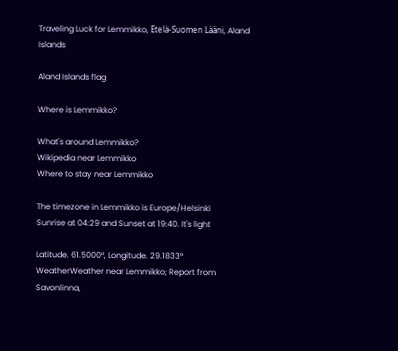Traveling Luck for Lemmikko, Etelä-Suomen Lääni, Aland Islands

Aland Islands flag

Where is Lemmikko?

What's around Lemmikko?
Wikipedia near Lemmikko
Where to stay near Lemmikko

The timezone in Lemmikko is Europe/Helsinki
Sunrise at 04:29 and Sunset at 19:40. It's light

Latitude. 61.5000°, Longitude. 29.1833°
WeatherWeather near Lemmikko; Report from Savonlinna,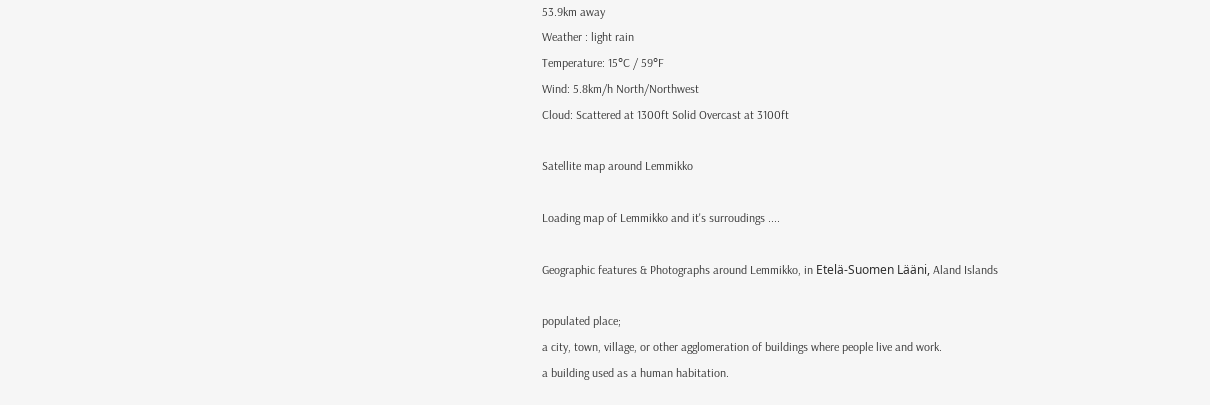53.9km away
Weather : light rain
Temperature: 15°C / 59°F
Wind: 5.8km/h North/Northwest
Cloud: Scattered at 1300ft Solid Overcast at 3100ft

Satellite map around Lemmikko

Loading map of Lemmikko and it's surroudings ....

Geographic features & Photographs around Lemmikko, in Etelä-Suomen Lääni, Aland Islands

populated place;
a city, town, village, or other agglomeration of buildings where people live and work.
a building used as a human habitation.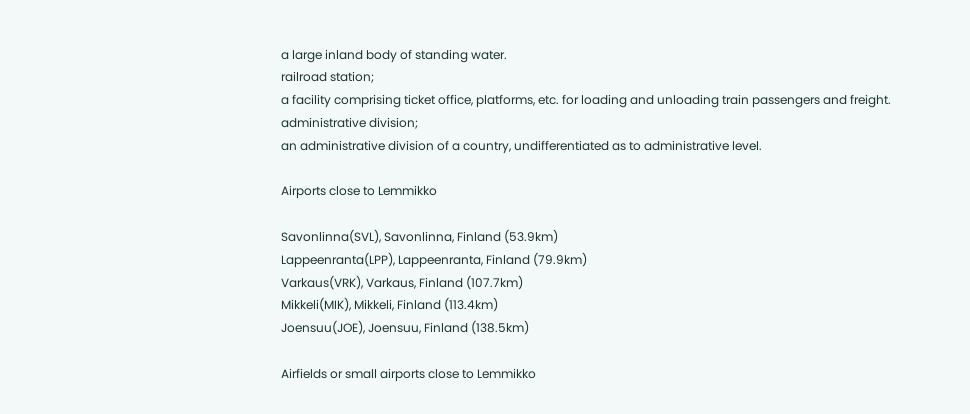a large inland body of standing water.
railroad station;
a facility comprising ticket office, platforms, etc. for loading and unloading train passengers and freight.
administrative division;
an administrative division of a country, undifferentiated as to administrative level.

Airports close to Lemmikko

Savonlinna(SVL), Savonlinna, Finland (53.9km)
Lappeenranta(LPP), Lappeenranta, Finland (79.9km)
Varkaus(VRK), Varkaus, Finland (107.7km)
Mikkeli(MIK), Mikkeli, Finland (113.4km)
Joensuu(JOE), Joensuu, Finland (138.5km)

Airfields or small airports close to Lemmikko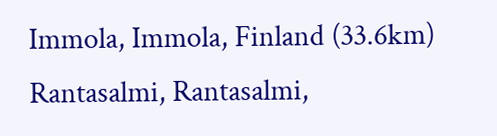Immola, Immola, Finland (33.6km)
Rantasalmi, Rantasalmi,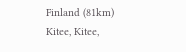Finland (81km)
Kitee, Kitee,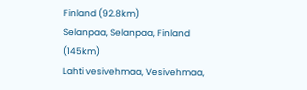Finland (92.8km)
Selanpaa, Selanpaa, Finland (145km)
Lahti vesivehmaa, Vesivehmaa,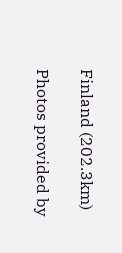Finland (202.3km)

Photos provided by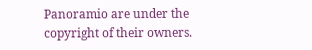Panoramio are under the copyright of their owners.